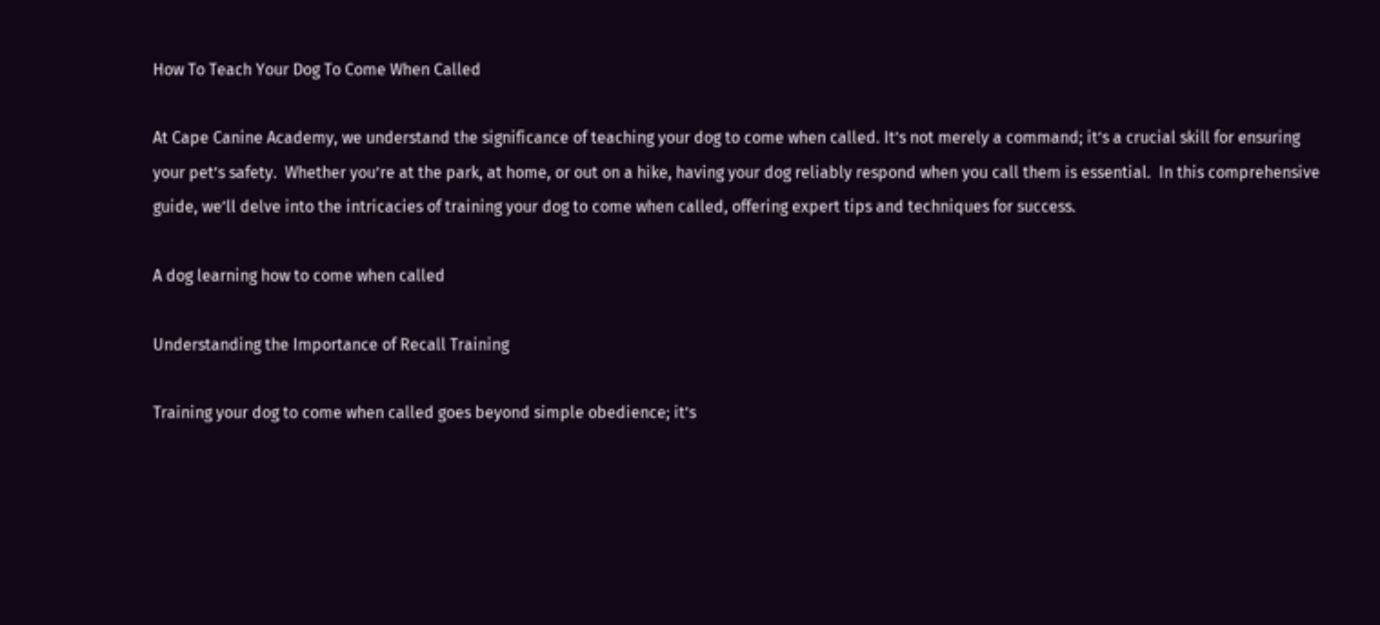How To Teach Your Dog To Come When Called

At Cape Canine Academy, we understand the significance of teaching your dog to come when called. It’s not merely a command; it’s a crucial skill for ensuring your pet’s safety.  Whether you’re at the park, at home, or out on a hike, having your dog reliably respond when you call them is essential.  In this comprehensive guide, we’ll delve into the intricacies of training your dog to come when called, offering expert tips and techniques for success.

A dog learning how to come when called

Understanding the Importance of Recall Training

Training your dog to come when called goes beyond simple obedience; it’s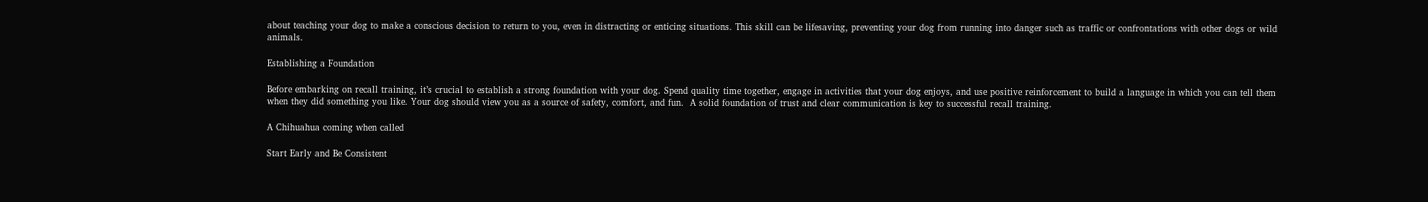about teaching your dog to make a conscious decision to return to you, even in distracting or enticing situations. This skill can be lifesaving, preventing your dog from running into danger such as traffic or confrontations with other dogs or wild animals.

Establishing a Foundation

Before embarking on recall training, it’s crucial to establish a strong foundation with your dog. Spend quality time together, engage in activities that your dog enjoys, and use positive reinforcement to build a language in which you can tell them when they did something you like. Your dog should view you as a source of safety, comfort, and fun.  A solid foundation of trust and clear communication is key to successful recall training.

A Chihuahua coming when called

Start Early and Be Consistent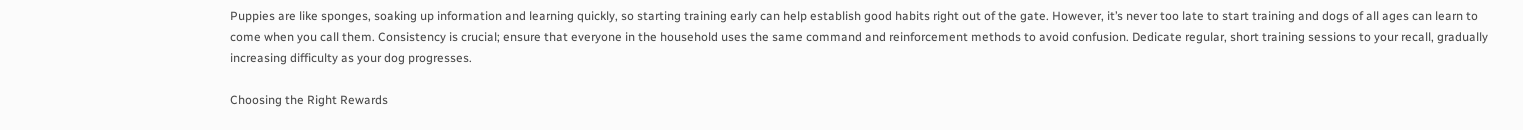Puppies are like sponges, soaking up information and learning quickly, so starting training early can help establish good habits right out of the gate. However, it’s never too late to start training and dogs of all ages can learn to come when you call them. Consistency is crucial; ensure that everyone in the household uses the same command and reinforcement methods to avoid confusion. Dedicate regular, short training sessions to your recall, gradually increasing difficulty as your dog progresses.

Choosing the Right Rewards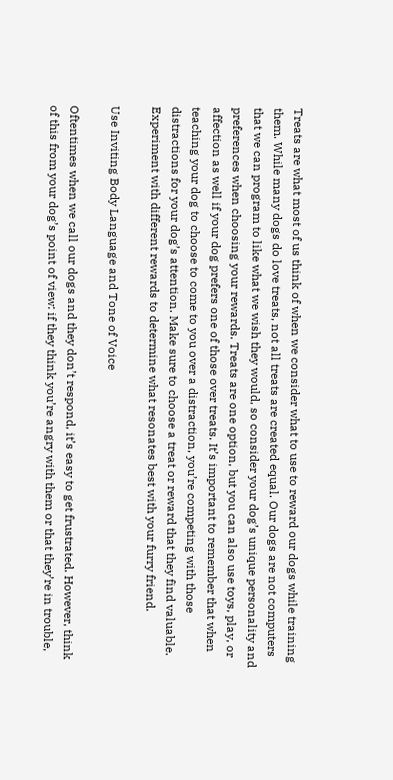Treats are what most of us think of when we consider what to use to reward our dogs while training them. While many dogs do love treats, not all treats are created equal. Our dogs are not computers that we can program to like what we wish they would, so consider your dog’s unique personality and preferences when choosing your rewards. Treats are one option, but you can also use toys, play, or affection as well if your dog prefers one of those over treats. It’s important to remember that when teaching your dog to choose to come to you over a distraction, you’re competing with those distractions for your dog’s attention. Make sure to choose a treat or reward that they find valuable. Experiment with different rewards to determine what resonates best with your furry friend.

Use Inviting Body Language and Tone of Voice

Oftentimes when we call our dogs and they don’t respond, it’s easy to get frustrated. However, think of this from your dog’s point of view: if they think you’re angry with them or that they’re in trouble,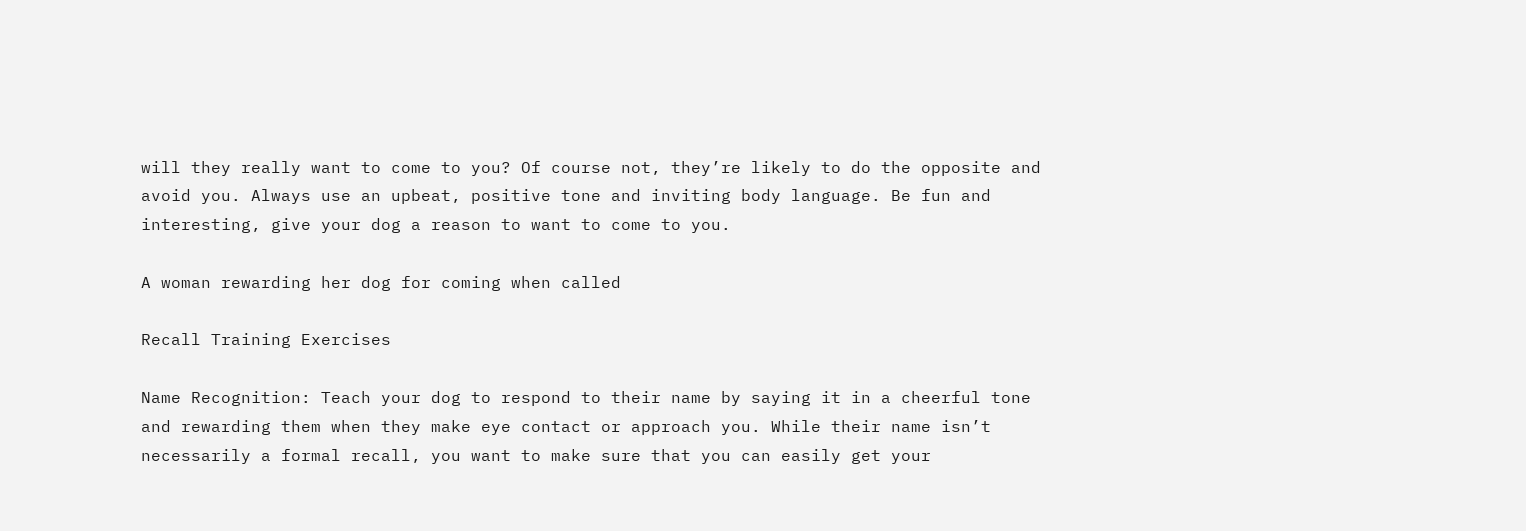will they really want to come to you? Of course not, they’re likely to do the opposite and avoid you. Always use an upbeat, positive tone and inviting body language. Be fun and interesting, give your dog a reason to want to come to you.

A woman rewarding her dog for coming when called

Recall Training Exercises

Name Recognition: Teach your dog to respond to their name by saying it in a cheerful tone and rewarding them when they make eye contact or approach you. While their name isn’t necessarily a formal recall, you want to make sure that you can easily get your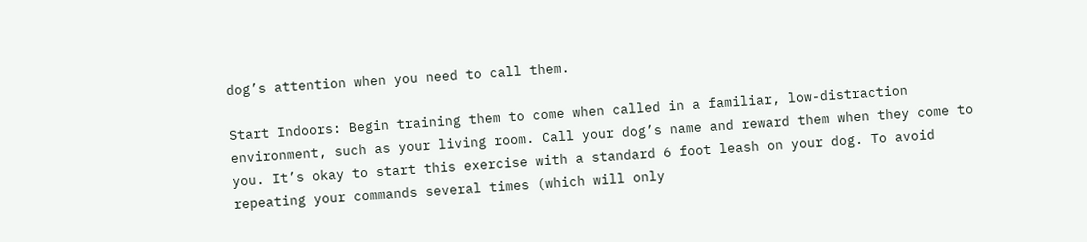dog’s attention when you need to call them.

Start Indoors: Begin training them to come when called in a familiar, low-distraction environment, such as your living room. Call your dog’s name and reward them when they come to you. It’s okay to start this exercise with a standard 6 foot leash on your dog. To avoid repeating your commands several times (which will only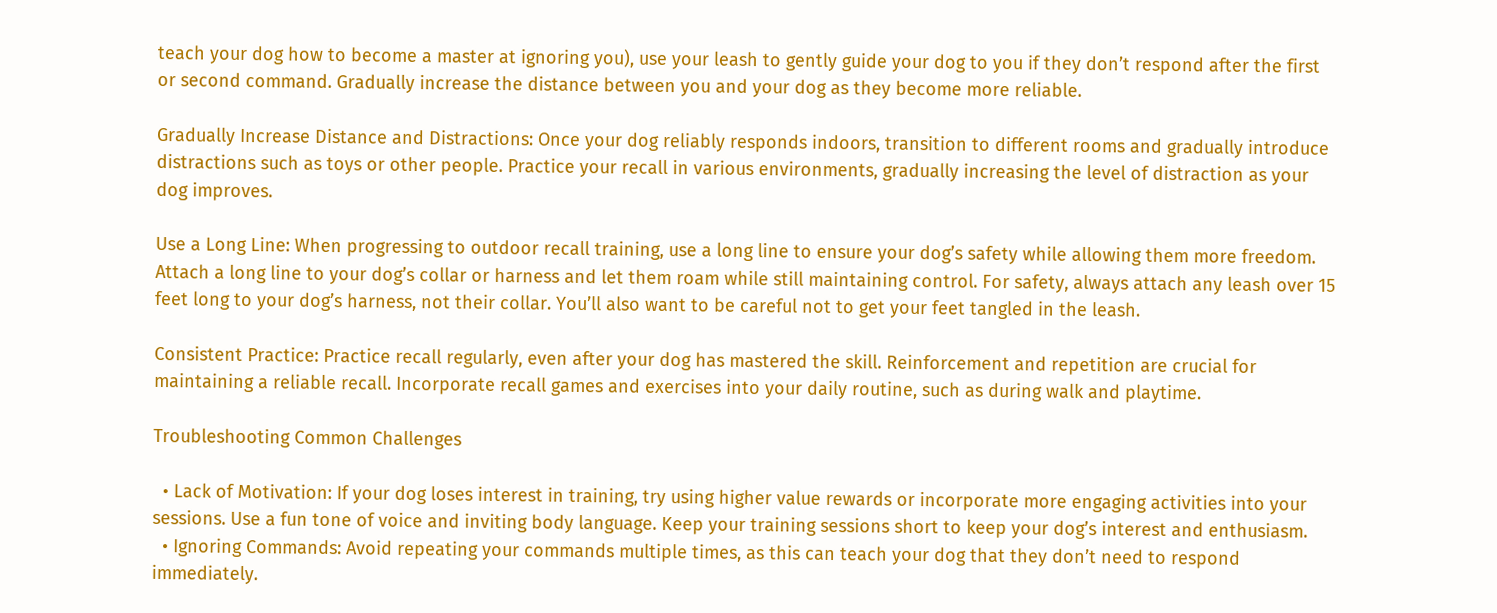teach your dog how to become a master at ignoring you), use your leash to gently guide your dog to you if they don’t respond after the first or second command. Gradually increase the distance between you and your dog as they become more reliable.

Gradually Increase Distance and Distractions: Once your dog reliably responds indoors, transition to different rooms and gradually introduce distractions such as toys or other people. Practice your recall in various environments, gradually increasing the level of distraction as your dog improves.

Use a Long Line: When progressing to outdoor recall training, use a long line to ensure your dog’s safety while allowing them more freedom. Attach a long line to your dog’s collar or harness and let them roam while still maintaining control. For safety, always attach any leash over 15 feet long to your dog’s harness, not their collar. You’ll also want to be careful not to get your feet tangled in the leash.

Consistent Practice: Practice recall regularly, even after your dog has mastered the skill. Reinforcement and repetition are crucial for maintaining a reliable recall. Incorporate recall games and exercises into your daily routine, such as during walk and playtime.

Troubleshooting Common Challenges

  • Lack of Motivation: If your dog loses interest in training, try using higher value rewards or incorporate more engaging activities into your sessions. Use a fun tone of voice and inviting body language. Keep your training sessions short to keep your dog’s interest and enthusiasm.
  • Ignoring Commands: Avoid repeating your commands multiple times, as this can teach your dog that they don’t need to respond immediately.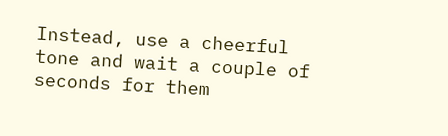Instead, use a cheerful tone and wait a couple of seconds for them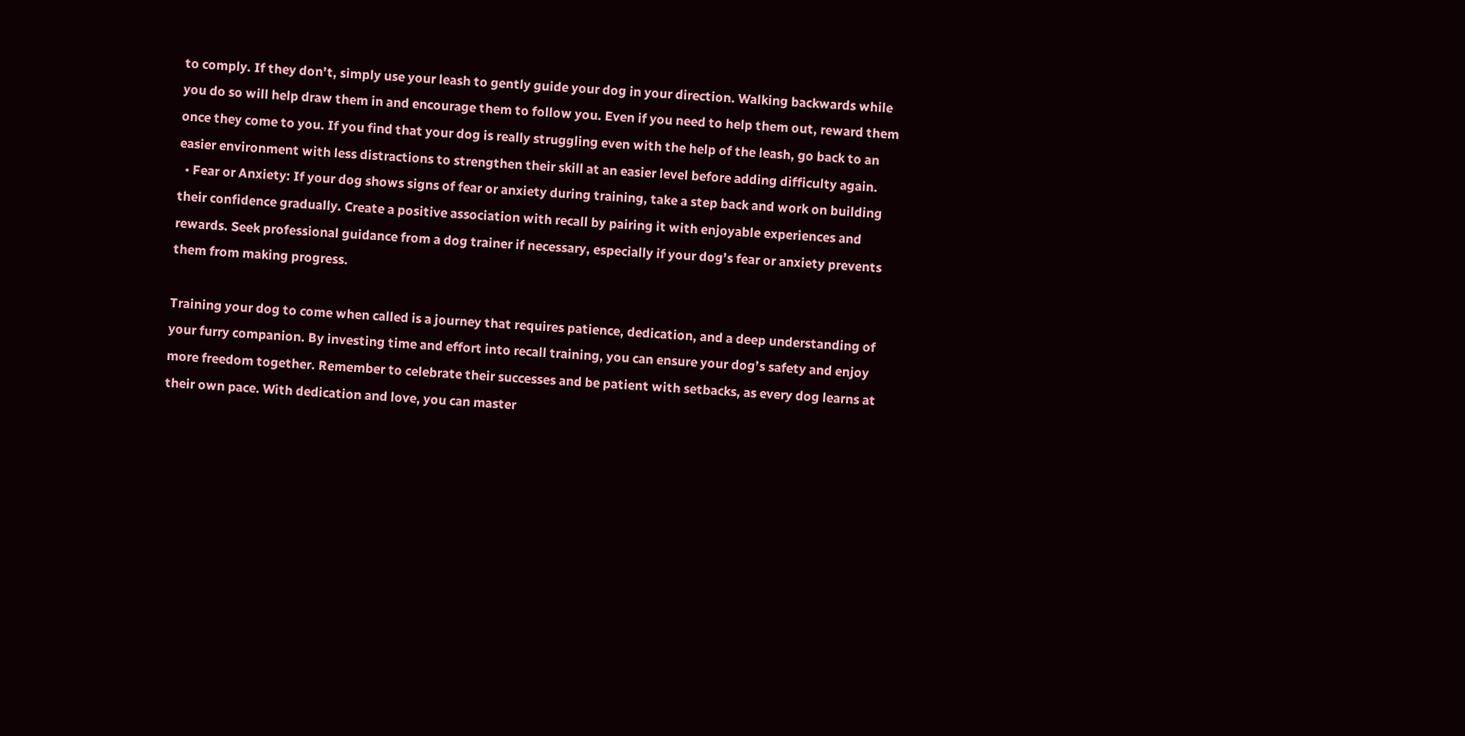to comply. If they don’t, simply use your leash to gently guide your dog in your direction. Walking backwards while you do so will help draw them in and encourage them to follow you. Even if you need to help them out, reward them once they come to you. If you find that your dog is really struggling even with the help of the leash, go back to an easier environment with less distractions to strengthen their skill at an easier level before adding difficulty again.
  • Fear or Anxiety: If your dog shows signs of fear or anxiety during training, take a step back and work on building their confidence gradually. Create a positive association with recall by pairing it with enjoyable experiences and rewards. Seek professional guidance from a dog trainer if necessary, especially if your dog’s fear or anxiety prevents them from making progress.

Training your dog to come when called is a journey that requires patience, dedication, and a deep understanding of your furry companion. By investing time and effort into recall training, you can ensure your dog’s safety and enjoy more freedom together. Remember to celebrate their successes and be patient with setbacks, as every dog learns at their own pace. With dedication and love, you can master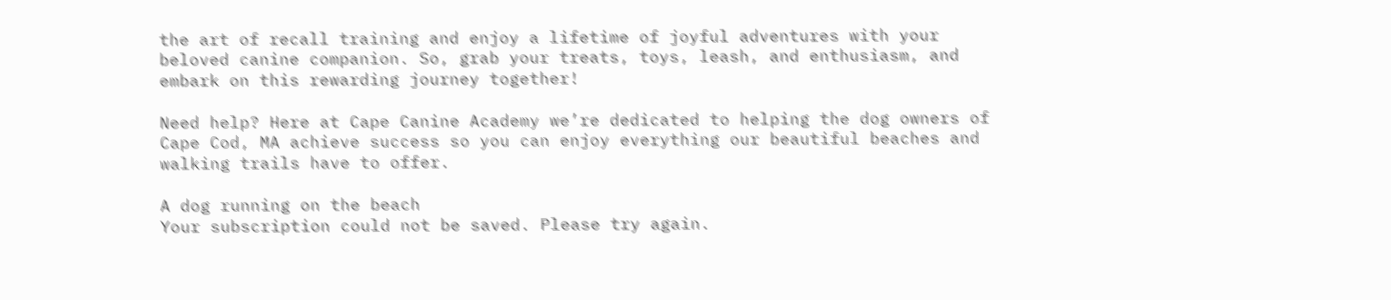the art of recall training and enjoy a lifetime of joyful adventures with your beloved canine companion. So, grab your treats, toys, leash, and enthusiasm, and embark on this rewarding journey together!

Need help? Here at Cape Canine Academy we’re dedicated to helping the dog owners of Cape Cod, MA achieve success so you can enjoy everything our beautiful beaches and walking trails have to offer.

A dog running on the beach
Your subscription could not be saved. Please try again.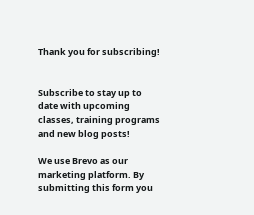Thank you for subscribing!


Subscribe to stay up to date with upcoming classes, training programs and new blog posts!

We use Brevo as our marketing platform. By submitting this form you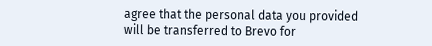agree that the personal data you provided will be transferred to Brevo for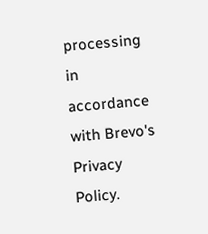processing in accordance with Brevo's Privacy Policy.